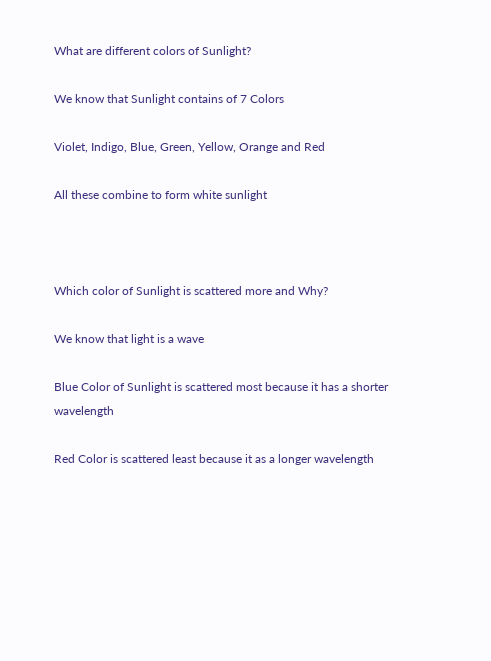What are different colors of Sunlight?

We know that Sunlight contains of 7 Colors

Violet, Indigo, Blue, Green, Yellow, Orange and Red

All these combine to form white sunlight



Which color of Sunlight is scattered more and Why?

We know that light is a wave

Blue Color of Sunlight is scattered most because it has a shorter wavelength

Red Color is scattered least because it as a longer wavelength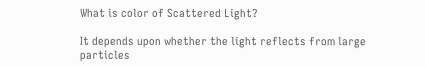What is color of Scattered Light?

It depends upon whether the light reflects from large particles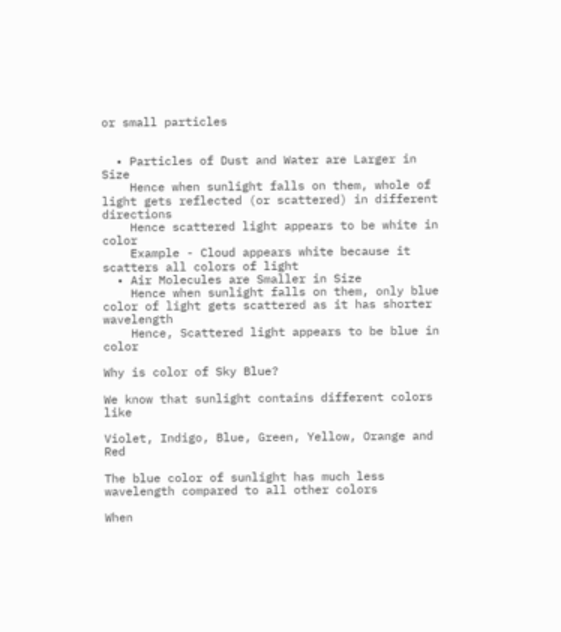or small particles


  • Particles of Dust and Water are Larger in Size
    Hence when sunlight falls on them, whole of light gets reflected (or scattered) in different directions
    Hence scattered light appears to be white in color
    Example - Cloud appears white because it scatters all colors of light
  • Air Molecules are Smaller in Size
    Hence when sunlight falls on them, only blue color of light gets scattered as it has shorter wavelength
    Hence, Scattered light appears to be blue in color

Why is color of Sky Blue?

We know that sunlight contains different colors like

Violet, Indigo, Blue, Green, Yellow, Orange and Red

The blue color of sunlight has much less wavelength compared to all other colors

When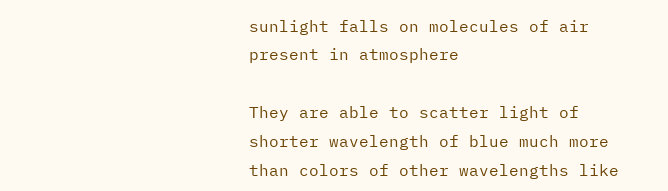sunlight falls on molecules of air present in atmosphere

They are able to scatter light of shorter wavelength of blue much more than colors of other wavelengths like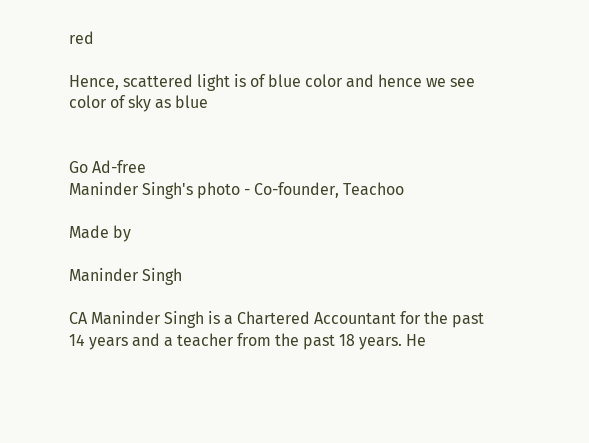red

Hence, scattered light is of blue color and hence we see color of sky as blue


Go Ad-free
Maninder Singh's photo - Co-founder, Teachoo

Made by

Maninder Singh

CA Maninder Singh is a Chartered Accountant for the past 14 years and a teacher from the past 18 years. He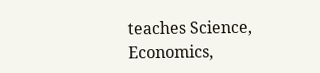teaches Science, Economics,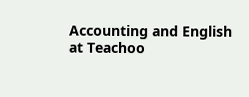Accounting and English at Teachoo